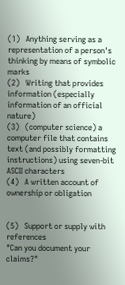(1)   Anything serving as a representation of a person's thinking by means of symbolic marks
(2)   Writing that provides information (especially information of an official nature)
(3)   (computer science) a computer file that contains text (and possibly formatting instructions) using seven-bit ASCII characters
(4)   A written account of ownership or obligation


(5)   Support or supply with references
"Can you document your claims?"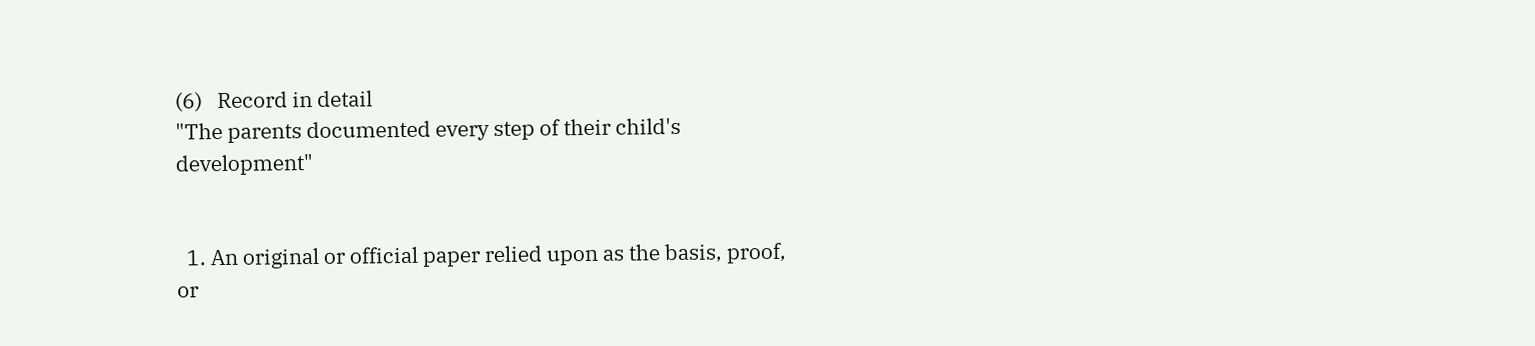(6)   Record in detail
"The parents documented every step of their child's development"


  1. An original or official paper relied upon as the basis, proof, or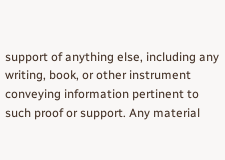support of anything else, including any writing, book, or other instrument conveying information pertinent to such proof or support. Any material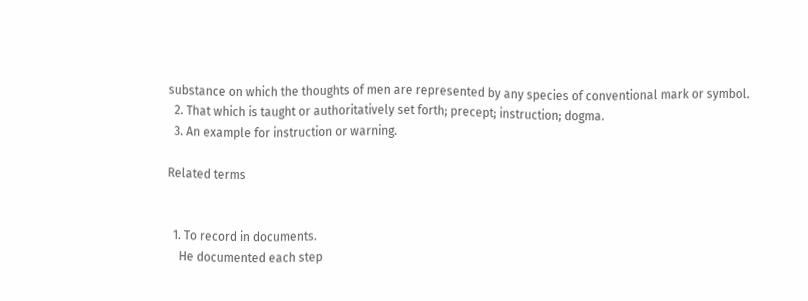substance on which the thoughts of men are represented by any species of conventional mark or symbol.
  2. That which is taught or authoritatively set forth; precept; instruction; dogma.
  3. An example for instruction or warning.

Related terms


  1. To record in documents.
    He documented each step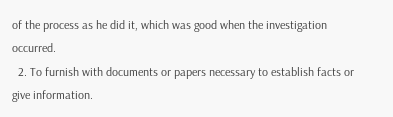of the process as he did it, which was good when the investigation occurred.
  2. To furnish with documents or papers necessary to establish facts or give information.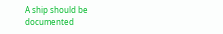A ship should be documented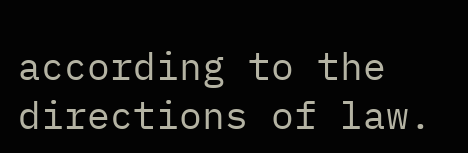according to the directions of law.